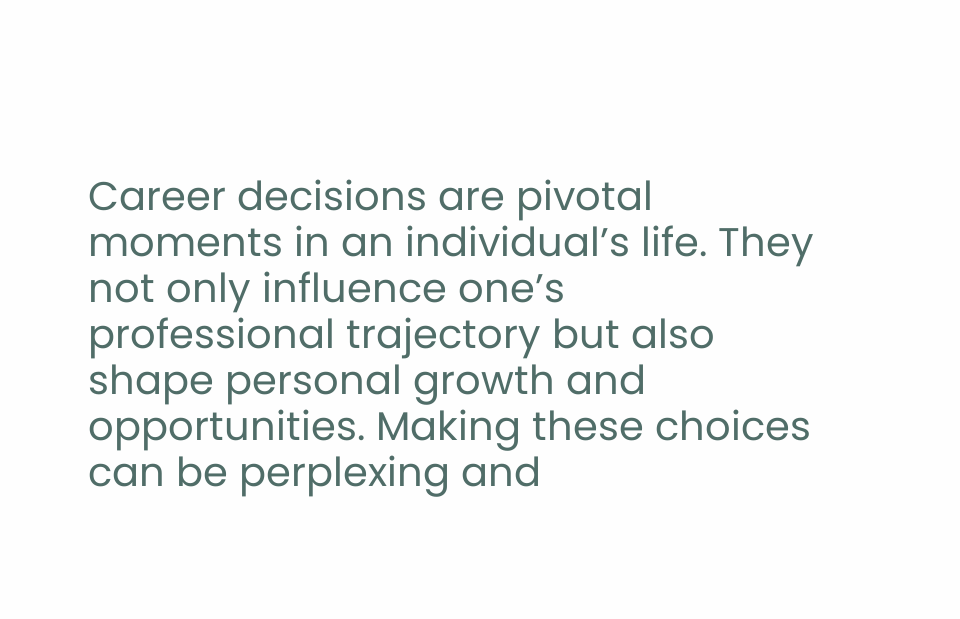Career decisions are pivotal moments in an individual’s life. They not only influence one’s professional trajectory but also shape personal growth and opportunities. Making these choices can be perplexing and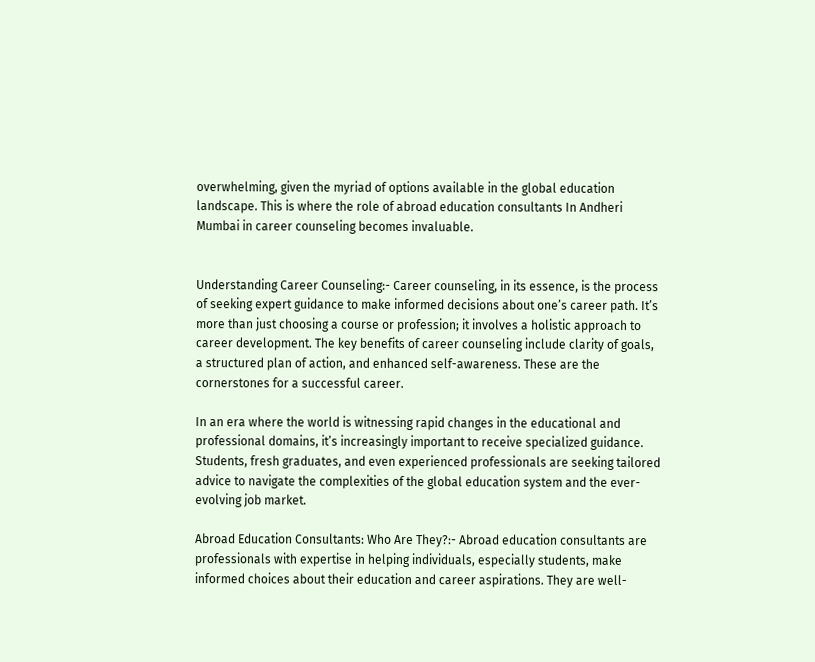overwhelming, given the myriad of options available in the global education landscape. This is where the role of abroad education consultants In Andheri Mumbai in career counseling becomes invaluable.


Understanding Career Counseling:- Career counseling, in its essence, is the process of seeking expert guidance to make informed decisions about one’s career path. It’s more than just choosing a course or profession; it involves a holistic approach to career development. The key benefits of career counseling include clarity of goals, a structured plan of action, and enhanced self-awareness. These are the cornerstones for a successful career.

In an era where the world is witnessing rapid changes in the educational and professional domains, it’s increasingly important to receive specialized guidance. Students, fresh graduates, and even experienced professionals are seeking tailored advice to navigate the complexities of the global education system and the ever-evolving job market.

Abroad Education Consultants: Who Are They?:- Abroad education consultants are professionals with expertise in helping individuals, especially students, make informed choices about their education and career aspirations. They are well-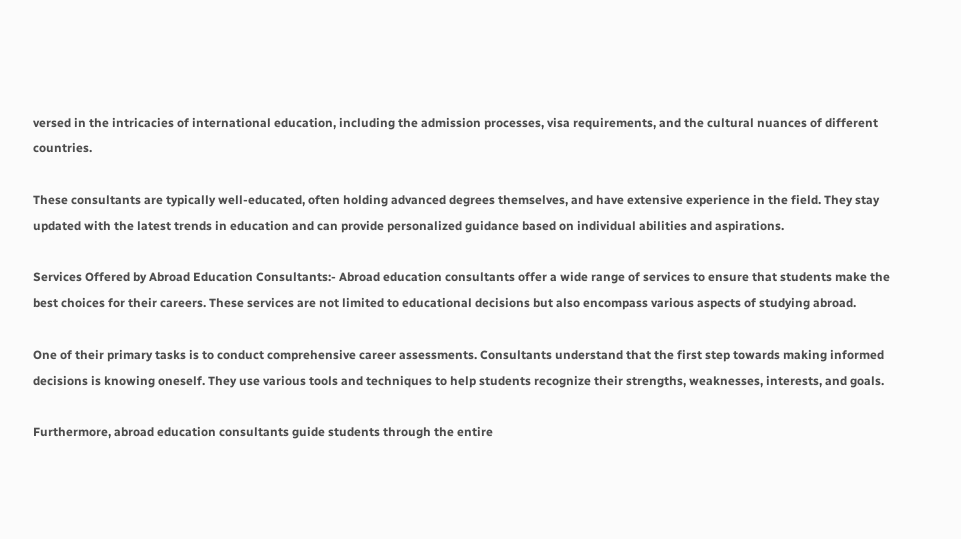versed in the intricacies of international education, including the admission processes, visa requirements, and the cultural nuances of different countries.

These consultants are typically well-educated, often holding advanced degrees themselves, and have extensive experience in the field. They stay updated with the latest trends in education and can provide personalized guidance based on individual abilities and aspirations.

Services Offered by Abroad Education Consultants:- Abroad education consultants offer a wide range of services to ensure that students make the best choices for their careers. These services are not limited to educational decisions but also encompass various aspects of studying abroad.

One of their primary tasks is to conduct comprehensive career assessments. Consultants understand that the first step towards making informed decisions is knowing oneself. They use various tools and techniques to help students recognize their strengths, weaknesses, interests, and goals.

Furthermore, abroad education consultants guide students through the entire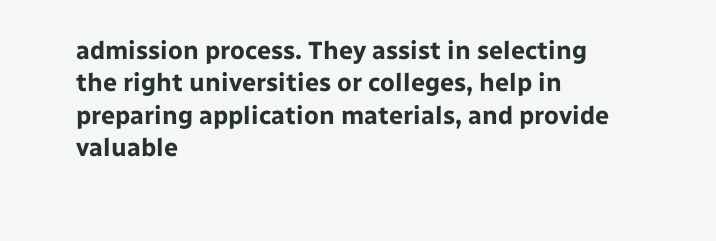admission process. They assist in selecting the right universities or colleges, help in preparing application materials, and provide valuable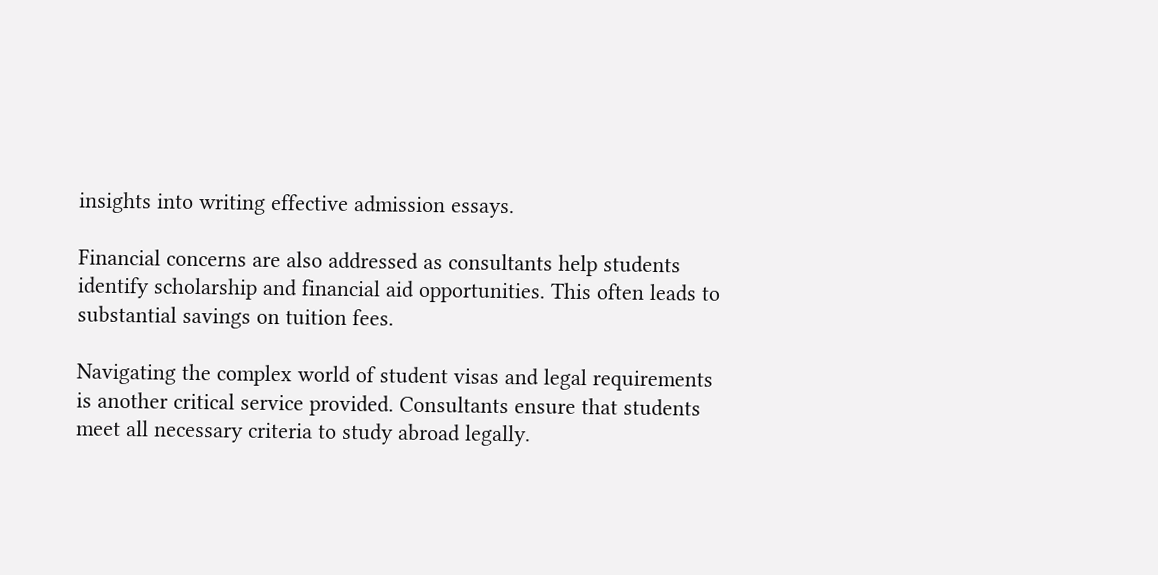insights into writing effective admission essays.

Financial concerns are also addressed as consultants help students identify scholarship and financial aid opportunities. This often leads to substantial savings on tuition fees.

Navigating the complex world of student visas and legal requirements is another critical service provided. Consultants ensure that students meet all necessary criteria to study abroad legally.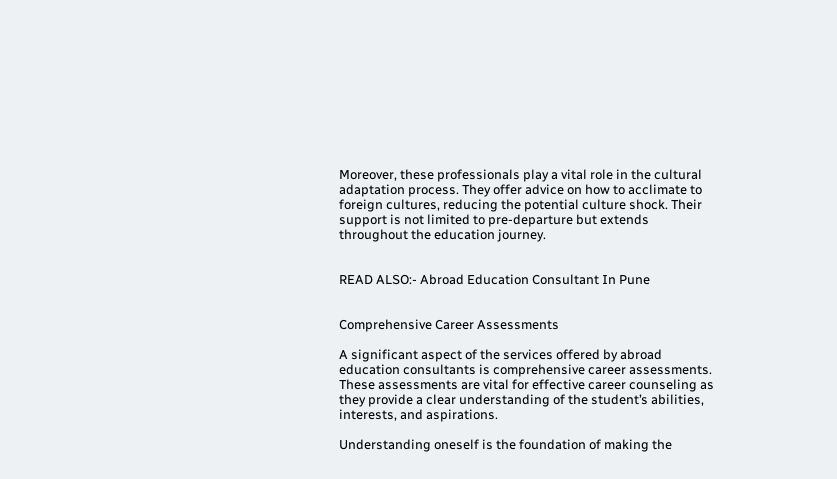Moreover, these professionals play a vital role in the cultural adaptation process. They offer advice on how to acclimate to foreign cultures, reducing the potential culture shock. Their support is not limited to pre-departure but extends throughout the education journey.


READ ALSO:- Abroad Education Consultant In Pune


Comprehensive Career Assessments

A significant aspect of the services offered by abroad education consultants is comprehensive career assessments. These assessments are vital for effective career counseling as they provide a clear understanding of the student’s abilities, interests, and aspirations.

Understanding oneself is the foundation of making the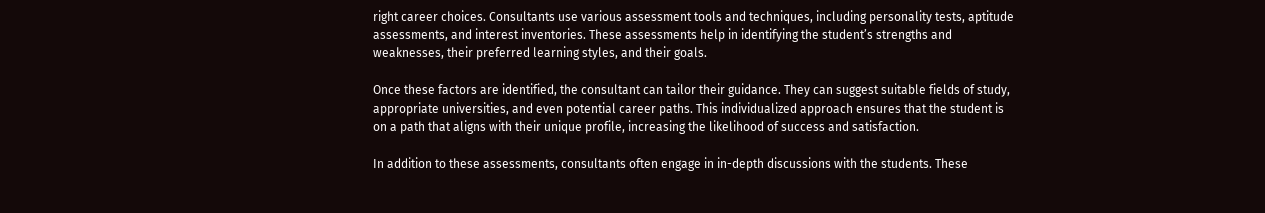right career choices. Consultants use various assessment tools and techniques, including personality tests, aptitude assessments, and interest inventories. These assessments help in identifying the student’s strengths and weaknesses, their preferred learning styles, and their goals.

Once these factors are identified, the consultant can tailor their guidance. They can suggest suitable fields of study, appropriate universities, and even potential career paths. This individualized approach ensures that the student is on a path that aligns with their unique profile, increasing the likelihood of success and satisfaction.

In addition to these assessments, consultants often engage in in-depth discussions with the students. These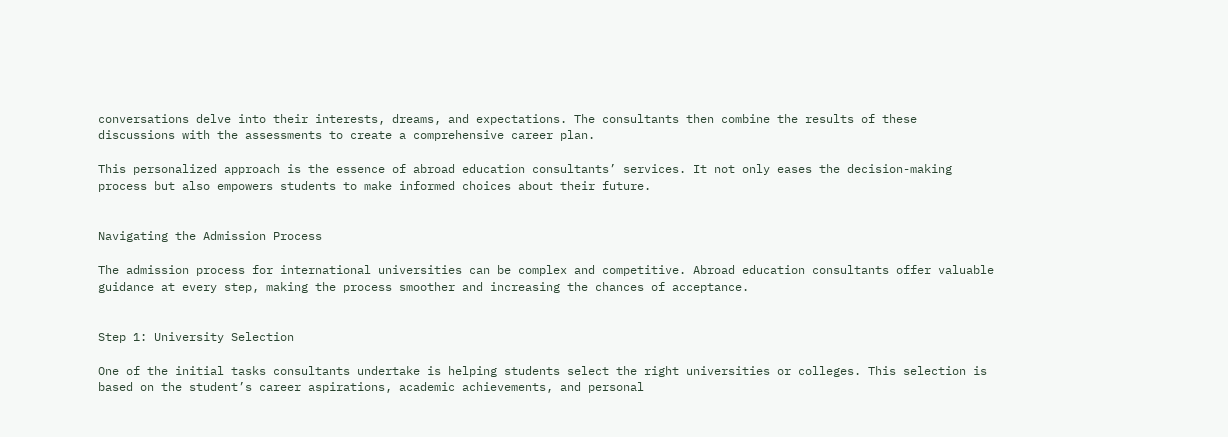conversations delve into their interests, dreams, and expectations. The consultants then combine the results of these discussions with the assessments to create a comprehensive career plan.

This personalized approach is the essence of abroad education consultants’ services. It not only eases the decision-making process but also empowers students to make informed choices about their future.


Navigating the Admission Process

The admission process for international universities can be complex and competitive. Abroad education consultants offer valuable guidance at every step, making the process smoother and increasing the chances of acceptance.


Step 1: University Selection

One of the initial tasks consultants undertake is helping students select the right universities or colleges. This selection is based on the student’s career aspirations, academic achievements, and personal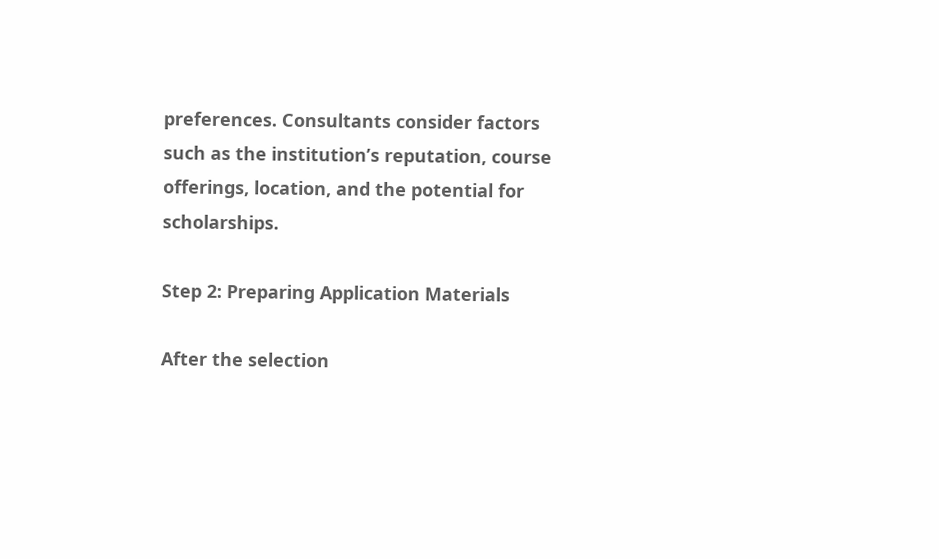preferences. Consultants consider factors such as the institution’s reputation, course offerings, location, and the potential for scholarships.

Step 2: Preparing Application Materials

After the selection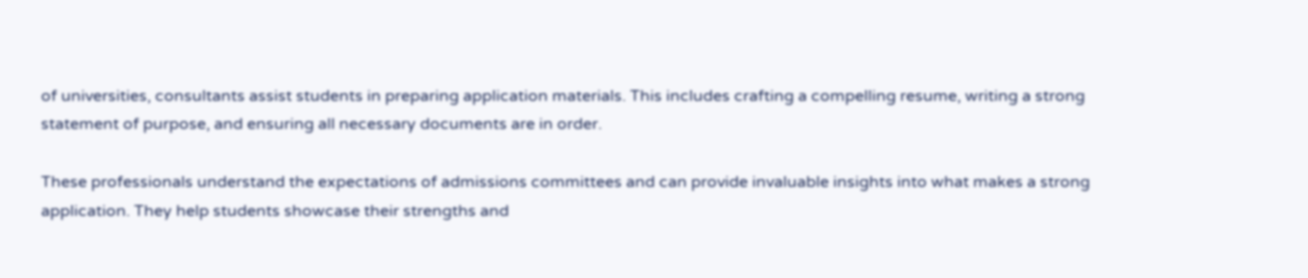of universities, consultants assist students in preparing application materials. This includes crafting a compelling resume, writing a strong statement of purpose, and ensuring all necessary documents are in order.

These professionals understand the expectations of admissions committees and can provide invaluable insights into what makes a strong application. They help students showcase their strengths and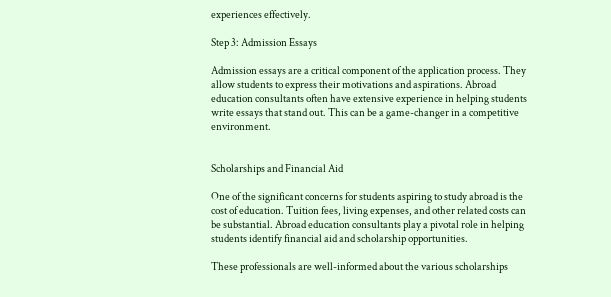experiences effectively.

Step 3: Admission Essays

Admission essays are a critical component of the application process. They allow students to express their motivations and aspirations. Abroad education consultants often have extensive experience in helping students write essays that stand out. This can be a game-changer in a competitive environment.


Scholarships and Financial Aid

One of the significant concerns for students aspiring to study abroad is the cost of education. Tuition fees, living expenses, and other related costs can be substantial. Abroad education consultants play a pivotal role in helping students identify financial aid and scholarship opportunities.

These professionals are well-informed about the various scholarships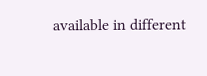available in different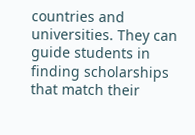countries and universities. They can guide students in finding scholarships that match their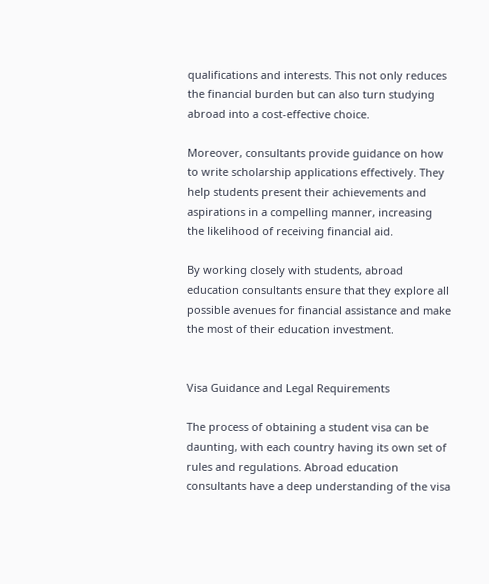qualifications and interests. This not only reduces the financial burden but can also turn studying abroad into a cost-effective choice.

Moreover, consultants provide guidance on how to write scholarship applications effectively. They help students present their achievements and aspirations in a compelling manner, increasing the likelihood of receiving financial aid.

By working closely with students, abroad education consultants ensure that they explore all possible avenues for financial assistance and make the most of their education investment.


Visa Guidance and Legal Requirements

The process of obtaining a student visa can be daunting, with each country having its own set of rules and regulations. Abroad education consultants have a deep understanding of the visa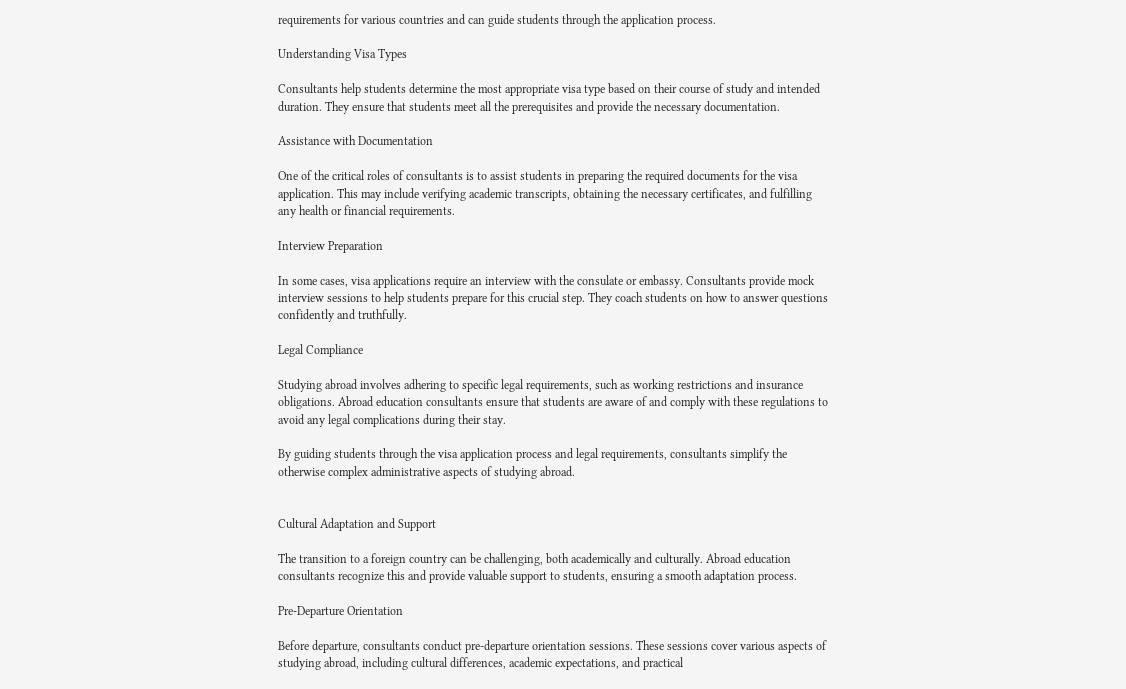requirements for various countries and can guide students through the application process.

Understanding Visa Types

Consultants help students determine the most appropriate visa type based on their course of study and intended duration. They ensure that students meet all the prerequisites and provide the necessary documentation.

Assistance with Documentation

One of the critical roles of consultants is to assist students in preparing the required documents for the visa application. This may include verifying academic transcripts, obtaining the necessary certificates, and fulfilling any health or financial requirements.

Interview Preparation

In some cases, visa applications require an interview with the consulate or embassy. Consultants provide mock interview sessions to help students prepare for this crucial step. They coach students on how to answer questions confidently and truthfully.

Legal Compliance

Studying abroad involves adhering to specific legal requirements, such as working restrictions and insurance obligations. Abroad education consultants ensure that students are aware of and comply with these regulations to avoid any legal complications during their stay.

By guiding students through the visa application process and legal requirements, consultants simplify the otherwise complex administrative aspects of studying abroad.


Cultural Adaptation and Support

The transition to a foreign country can be challenging, both academically and culturally. Abroad education consultants recognize this and provide valuable support to students, ensuring a smooth adaptation process.

Pre-Departure Orientation

Before departure, consultants conduct pre-departure orientation sessions. These sessions cover various aspects of studying abroad, including cultural differences, academic expectations, and practical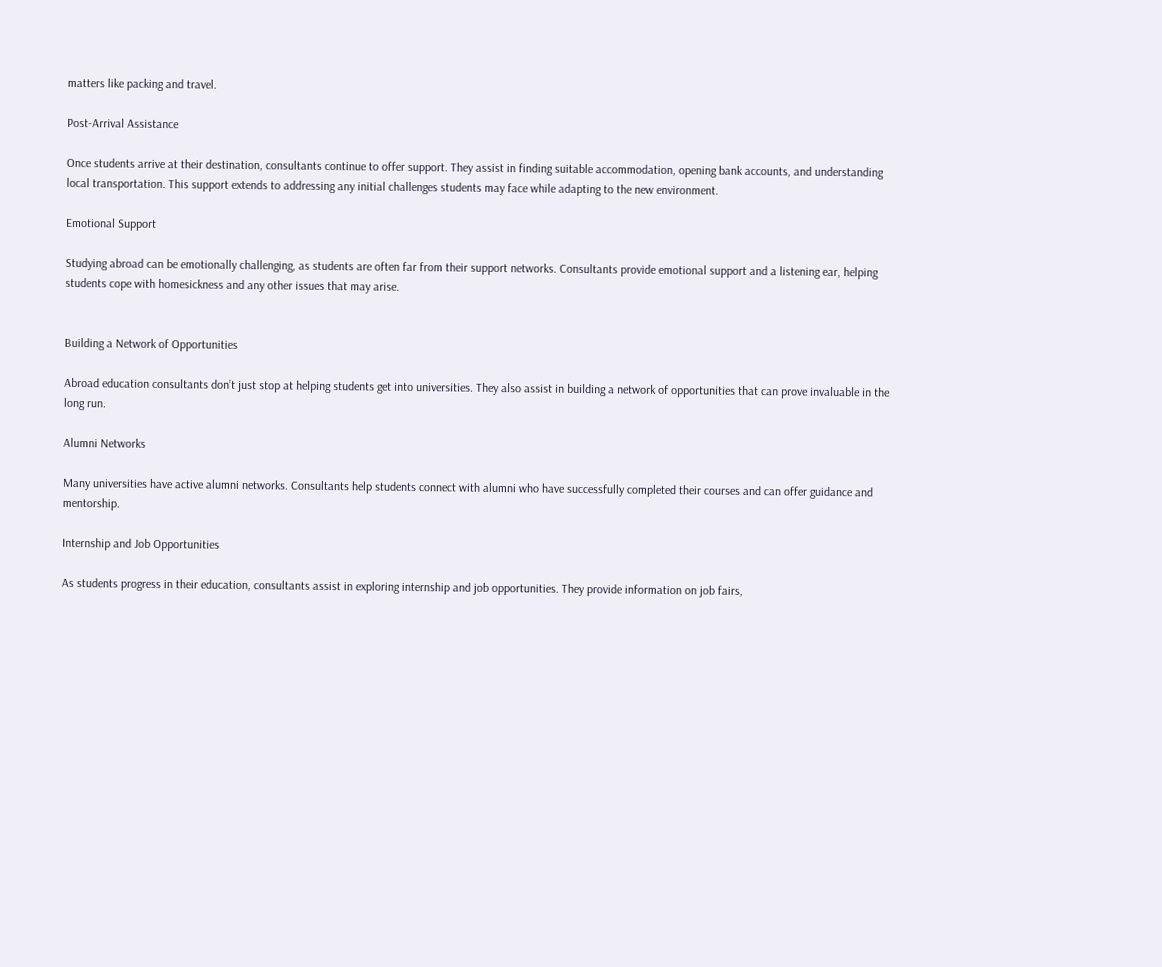matters like packing and travel.

Post-Arrival Assistance

Once students arrive at their destination, consultants continue to offer support. They assist in finding suitable accommodation, opening bank accounts, and understanding local transportation. This support extends to addressing any initial challenges students may face while adapting to the new environment.

Emotional Support

Studying abroad can be emotionally challenging, as students are often far from their support networks. Consultants provide emotional support and a listening ear, helping students cope with homesickness and any other issues that may arise.


Building a Network of Opportunities

Abroad education consultants don’t just stop at helping students get into universities. They also assist in building a network of opportunities that can prove invaluable in the long run.

Alumni Networks

Many universities have active alumni networks. Consultants help students connect with alumni who have successfully completed their courses and can offer guidance and mentorship.

Internship and Job Opportunities

As students progress in their education, consultants assist in exploring internship and job opportunities. They provide information on job fairs,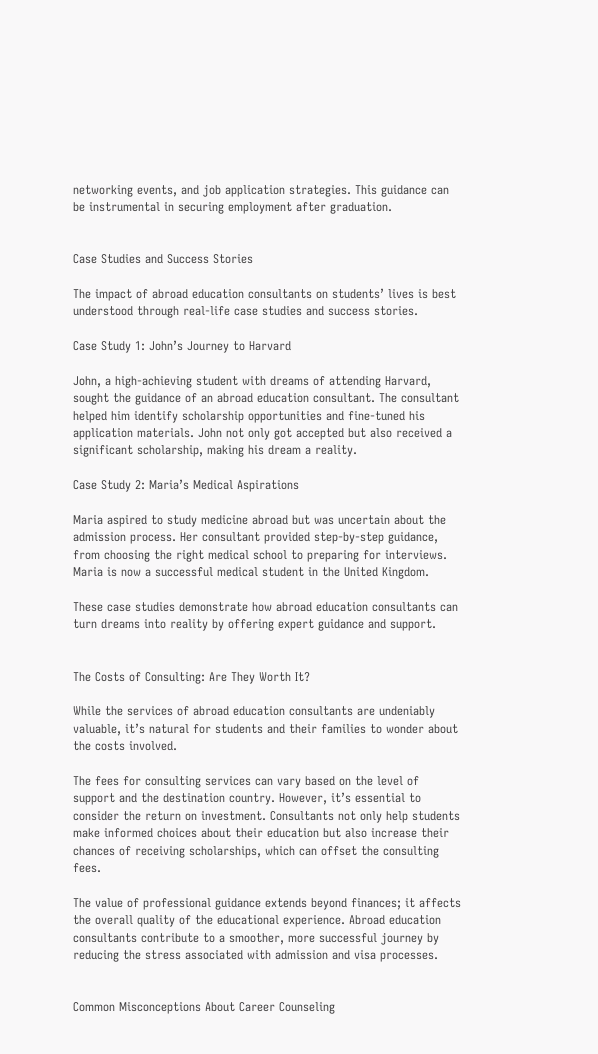networking events, and job application strategies. This guidance can be instrumental in securing employment after graduation.


Case Studies and Success Stories

The impact of abroad education consultants on students’ lives is best understood through real-life case studies and success stories.

Case Study 1: John’s Journey to Harvard

John, a high-achieving student with dreams of attending Harvard, sought the guidance of an abroad education consultant. The consultant helped him identify scholarship opportunities and fine-tuned his application materials. John not only got accepted but also received a significant scholarship, making his dream a reality.

Case Study 2: Maria’s Medical Aspirations

Maria aspired to study medicine abroad but was uncertain about the admission process. Her consultant provided step-by-step guidance, from choosing the right medical school to preparing for interviews. Maria is now a successful medical student in the United Kingdom.

These case studies demonstrate how abroad education consultants can turn dreams into reality by offering expert guidance and support.


The Costs of Consulting: Are They Worth It?

While the services of abroad education consultants are undeniably valuable, it’s natural for students and their families to wonder about the costs involved.

The fees for consulting services can vary based on the level of support and the destination country. However, it’s essential to consider the return on investment. Consultants not only help students make informed choices about their education but also increase their chances of receiving scholarships, which can offset the consulting fees.

The value of professional guidance extends beyond finances; it affects the overall quality of the educational experience. Abroad education consultants contribute to a smoother, more successful journey by reducing the stress associated with admission and visa processes.


Common Misconceptions About Career Counseling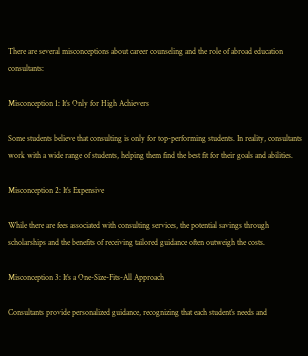There are several misconceptions about career counseling and the role of abroad education consultants:

Misconception 1: It’s Only for High Achievers

Some students believe that consulting is only for top-performing students. In reality, consultants work with a wide range of students, helping them find the best fit for their goals and abilities.

Misconception 2: It’s Expensive

While there are fees associated with consulting services, the potential savings through scholarships and the benefits of receiving tailored guidance often outweigh the costs.

Misconception 3: It’s a One-Size-Fits-All Approach

Consultants provide personalized guidance, recognizing that each student’s needs and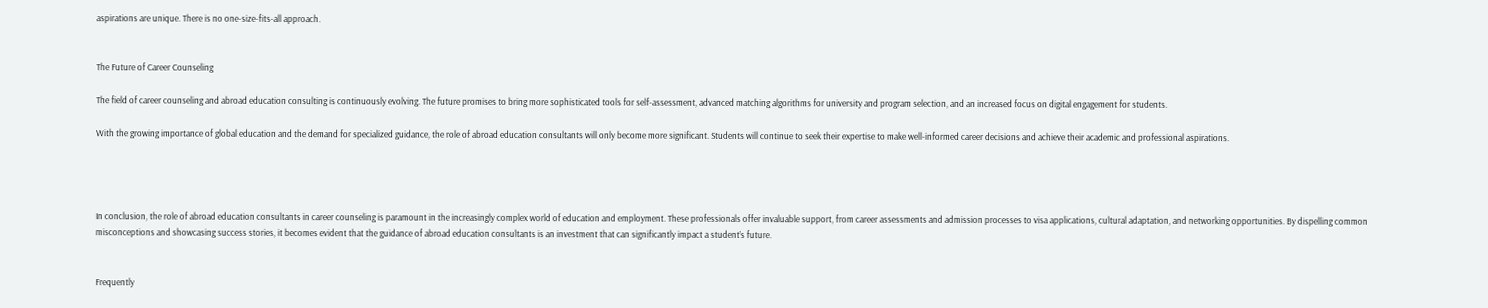aspirations are unique. There is no one-size-fits-all approach.


The Future of Career Counseling

The field of career counseling and abroad education consulting is continuously evolving. The future promises to bring more sophisticated tools for self-assessment, advanced matching algorithms for university and program selection, and an increased focus on digital engagement for students.

With the growing importance of global education and the demand for specialized guidance, the role of abroad education consultants will only become more significant. Students will continue to seek their expertise to make well-informed career decisions and achieve their academic and professional aspirations.




In conclusion, the role of abroad education consultants in career counseling is paramount in the increasingly complex world of education and employment. These professionals offer invaluable support, from career assessments and admission processes to visa applications, cultural adaptation, and networking opportunities. By dispelling common misconceptions and showcasing success stories, it becomes evident that the guidance of abroad education consultants is an investment that can significantly impact a student’s future.


Frequently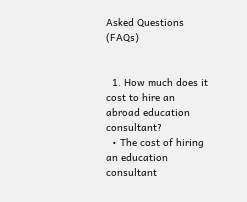Asked Questions (FAQs)


  1. How much does it cost to hire an abroad education consultant?
  • The cost of hiring an education consultant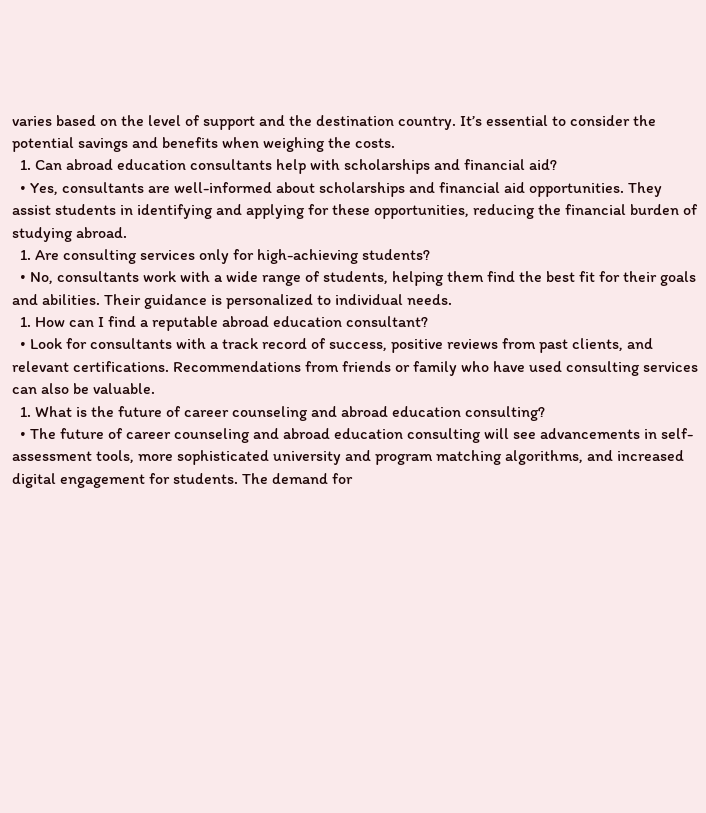varies based on the level of support and the destination country. It’s essential to consider the potential savings and benefits when weighing the costs.
  1. Can abroad education consultants help with scholarships and financial aid?
  • Yes, consultants are well-informed about scholarships and financial aid opportunities. They assist students in identifying and applying for these opportunities, reducing the financial burden of studying abroad.
  1. Are consulting services only for high-achieving students?
  • No, consultants work with a wide range of students, helping them find the best fit for their goals and abilities. Their guidance is personalized to individual needs.
  1. How can I find a reputable abroad education consultant?
  • Look for consultants with a track record of success, positive reviews from past clients, and relevant certifications. Recommendations from friends or family who have used consulting services can also be valuable.
  1. What is the future of career counseling and abroad education consulting?
  • The future of career counseling and abroad education consulting will see advancements in self-assessment tools, more sophisticated university and program matching algorithms, and increased digital engagement for students. The demand for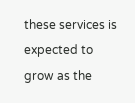these services is expected to grow as the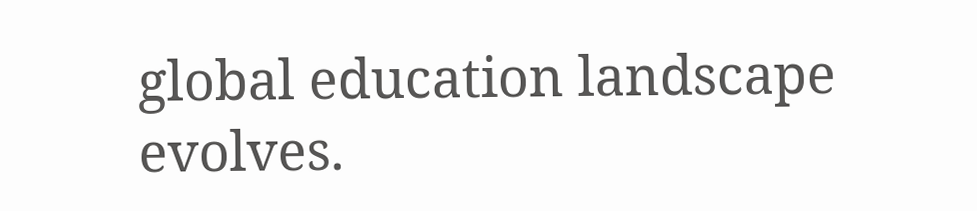global education landscape evolves.